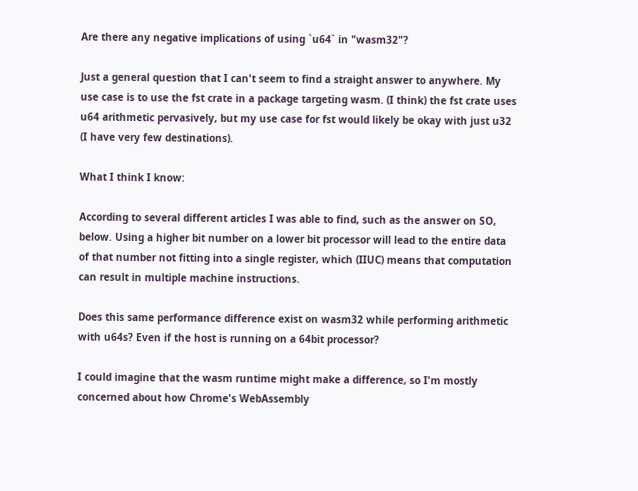Are there any negative implications of using `u64` in "wasm32"?

Just a general question that I can't seem to find a straight answer to anywhere. My use case is to use the fst crate in a package targeting wasm. (I think) the fst crate uses u64 arithmetic pervasively, but my use case for fst would likely be okay with just u32 (I have very few destinations).

What I think I know:

According to several different articles I was able to find, such as the answer on SO, below. Using a higher bit number on a lower bit processor will lead to the entire data of that number not fitting into a single register, which (IIUC) means that computation can result in multiple machine instructions.

Does this same performance difference exist on wasm32 while performing arithmetic with u64s? Even if the host is running on a 64bit processor?

I could imagine that the wasm runtime might make a difference, so I'm mostly concerned about how Chrome's WebAssembly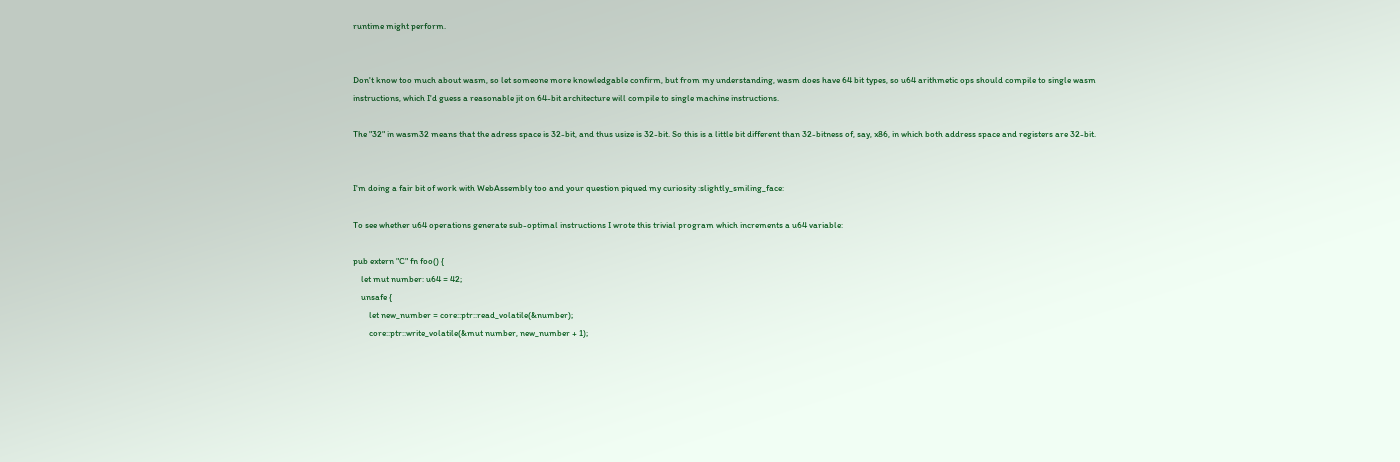runtime might perform.


Don't know too much about wasm, so let someone more knowledgable confirm, but from my understanding, wasm does have 64 bit types, so u64 arithmetic ops should compile to single wasm instructions, which I'd guess a reasonable jit on 64-bit architecture will compile to single machine instructions.

The "32" in wasm32 means that the adress space is 32-bit, and thus usize is 32-bit. So this is a little bit different than 32-bitness of, say, x86, in which both address space and registers are 32-bit.


I'm doing a fair bit of work with WebAssembly too and your question piqued my curiosity :slightly_smiling_face:

To see whether u64 operations generate sub-optimal instructions I wrote this trivial program which increments a u64 variable:

pub extern "C" fn foo() {
    let mut number: u64 = 42;
    unsafe {
        let new_number = core::ptr::read_volatile(&number);
        core::ptr::write_volatile(&mut number, new_number + 1);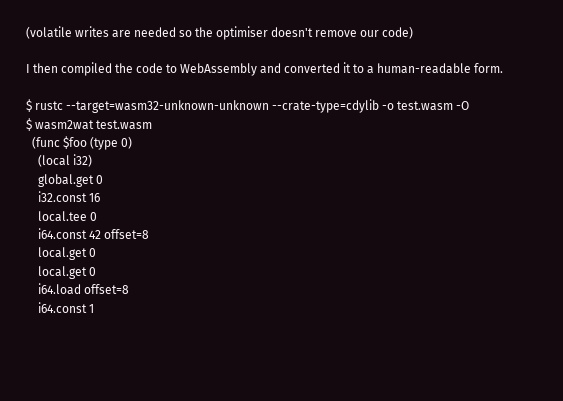(volatile writes are needed so the optimiser doesn't remove our code)

I then compiled the code to WebAssembly and converted it to a human-readable form.

$ rustc --target=wasm32-unknown-unknown --crate-type=cdylib -o test.wasm -O
$ wasm2wat test.wasm
  (func $foo (type 0)
    (local i32)
    global.get 0
    i32.const 16
    local.tee 0
    i64.const 42 offset=8
    local.get 0
    local.get 0
    i64.load offset=8
    i64.const 1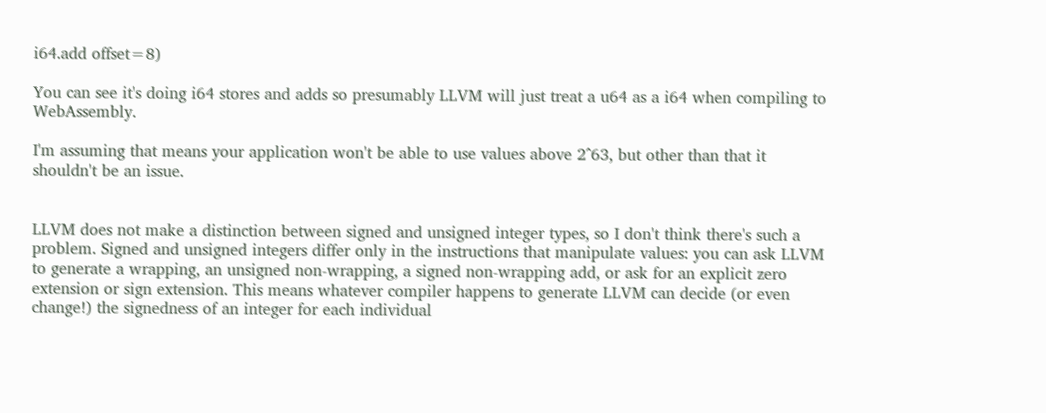i64.add offset=8)

You can see it's doing i64 stores and adds so presumably LLVM will just treat a u64 as a i64 when compiling to WebAssembly.

I'm assuming that means your application won't be able to use values above 2^63, but other than that it shouldn't be an issue.


LLVM does not make a distinction between signed and unsigned integer types, so I don't think there's such a problem. Signed and unsigned integers differ only in the instructions that manipulate values: you can ask LLVM to generate a wrapping, an unsigned non-wrapping, a signed non-wrapping add, or ask for an explicit zero extension or sign extension. This means whatever compiler happens to generate LLVM can decide (or even change!) the signedness of an integer for each individual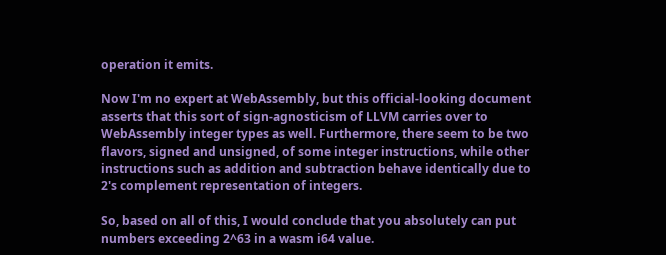operation it emits.

Now I'm no expert at WebAssembly, but this official-looking document asserts that this sort of sign-agnosticism of LLVM carries over to WebAssembly integer types as well. Furthermore, there seem to be two flavors, signed and unsigned, of some integer instructions, while other instructions such as addition and subtraction behave identically due to 2's complement representation of integers.

So, based on all of this, I would conclude that you absolutely can put numbers exceeding 2^63 in a wasm i64 value.